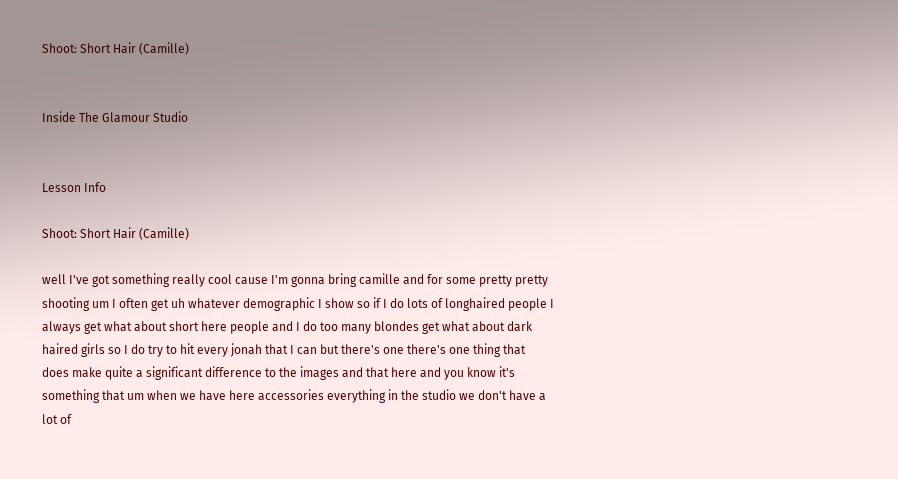Shoot: Short Hair (Camille)


Inside The Glamour Studio


Lesson Info

Shoot: Short Hair (Camille)

well I've got something really cool cause I'm gonna bring camille and for some pretty pretty shooting um I often get uh whatever demographic I show so if I do lots of longhaired people I always get what about short here people and I do too many blondes get what about dark haired girls so I do try to hit every jonah that I can but there's one there's one thing that does make quite a significant difference to the images and that here and you know it's something that um when we have here accessories everything in the studio we don't have a lot of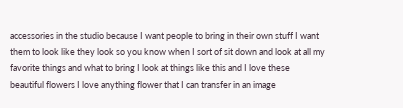accessories in the studio because I want people to bring in their own stuff I want them to look like they look so you know when I sort of sit down and look at all my favorite things and what to bring I look at things like this and I love these beautiful flowers I love anything flower that I can transfer in an image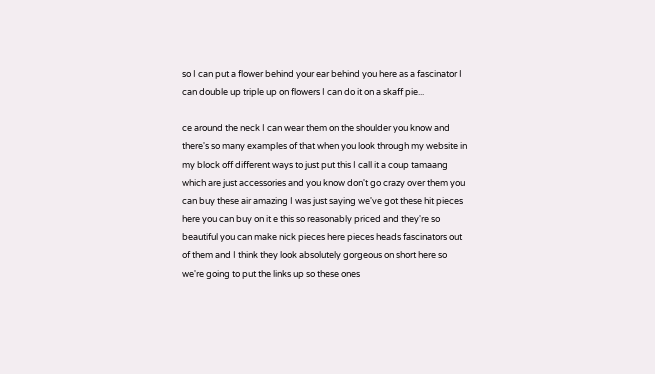so I can put a flower behind your ear behind you here as a fascinator I can double up triple up on flowers I can do it on a skaff pie...

ce around the neck I can wear them on the shoulder you know and there's so many examples of that when you look through my website in my block off different ways to just put this I call it a coup tamaang which are just accessories and you know don't go crazy over them you can buy these air amazing I was just saying we've got these hit pieces here you can buy on it e this so reasonably priced and they're so beautiful you can make nick pieces here pieces heads fascinators out of them and I think they look absolutely gorgeous on short here so we're going to put the links up so these ones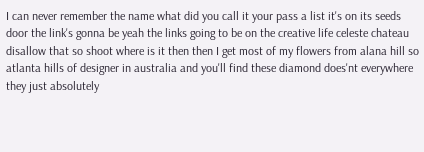I can never remember the name what did you call it your pass a list it's on its seeds door the link's gonna be yeah the links going to be on the creative life celeste chateau disallow that so shoot where is it then then I get most of my flowers from alana hill so atlanta hills of designer in australia and you'll find these diamond does'nt everywhere they just absolutely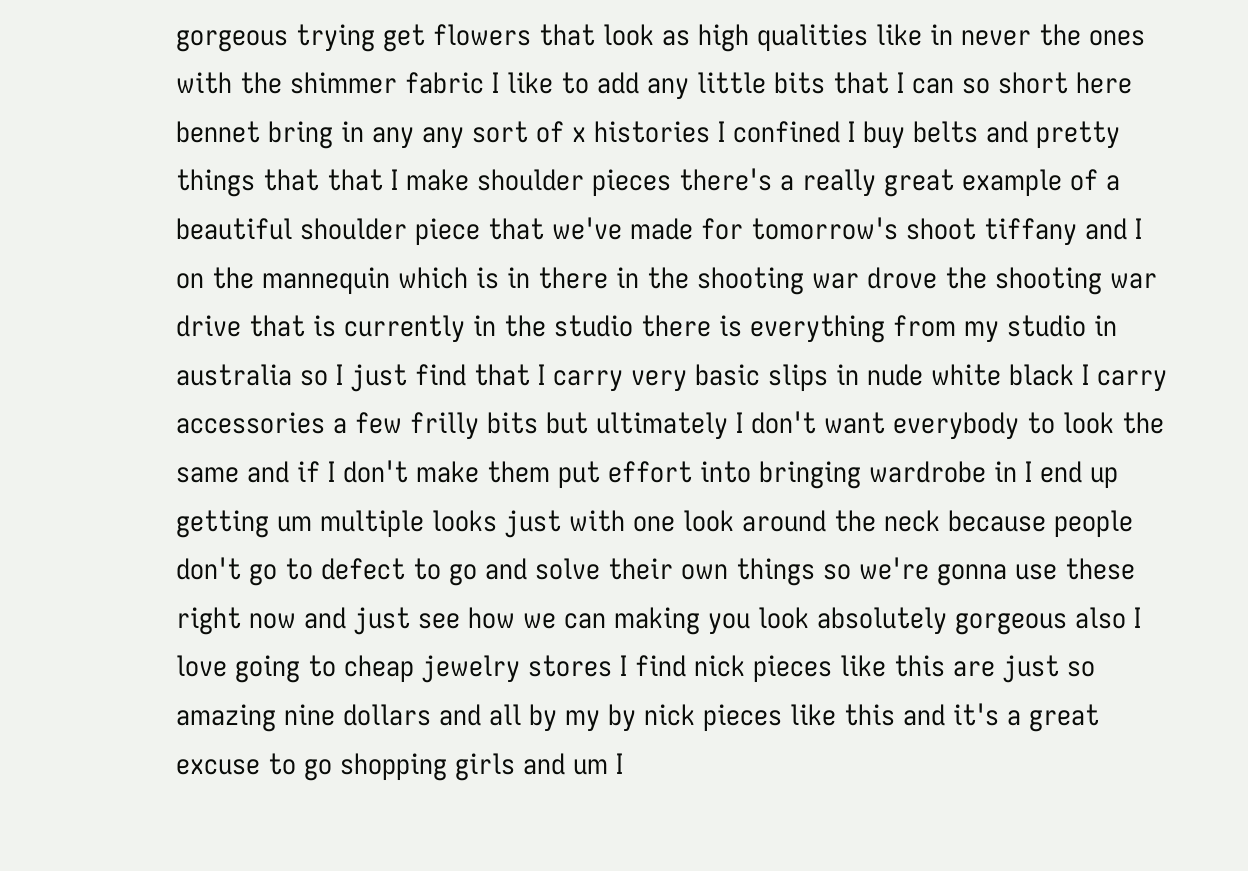gorgeous trying get flowers that look as high qualities like in never the ones with the shimmer fabric I like to add any little bits that I can so short here bennet bring in any any sort of x histories I confined I buy belts and pretty things that that I make shoulder pieces there's a really great example of a beautiful shoulder piece that we've made for tomorrow's shoot tiffany and I on the mannequin which is in there in the shooting war drove the shooting war drive that is currently in the studio there is everything from my studio in australia so I just find that I carry very basic slips in nude white black I carry accessories a few frilly bits but ultimately I don't want everybody to look the same and if I don't make them put effort into bringing wardrobe in I end up getting um multiple looks just with one look around the neck because people don't go to defect to go and solve their own things so we're gonna use these right now and just see how we can making you look absolutely gorgeous also I love going to cheap jewelry stores I find nick pieces like this are just so amazing nine dollars and all by my by nick pieces like this and it's a great excuse to go shopping girls and um I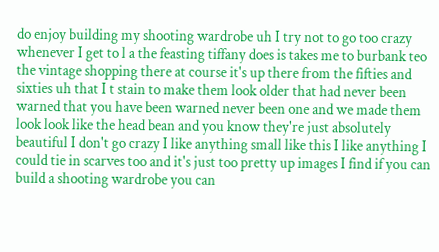do enjoy building my shooting wardrobe uh I try not to go too crazy whenever I get to l a the feasting tiffany does is takes me to burbank teo the vintage shopping there at course it's up there from the fifties and sixties uh that I t stain to make them look older that had never been warned that you have been warned never been one and we made them look look like the head bean and you know they're just absolutely beautiful I don't go crazy I like anything small like this I like anything I could tie in scarves too and it's just too pretty up images I find if you can build a shooting wardrobe you can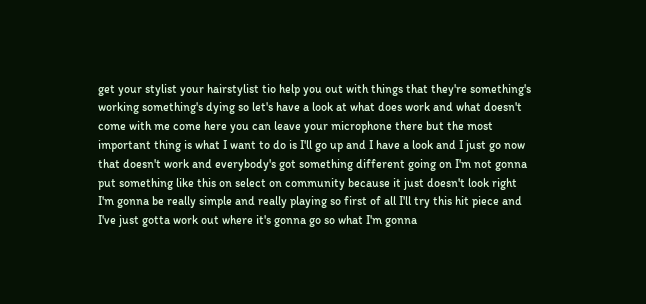get your stylist your hairstylist tio help you out with things that they're something's working something's dying so let's have a look at what does work and what doesn't come with me come here you can leave your microphone there but the most important thing is what I want to do is I'll go up and I have a look and I just go now that doesn't work and everybody's got something different going on I'm not gonna put something like this on select on community because it just doesn't look right I'm gonna be really simple and really playing so first of all I'll try this hit piece and I've just gotta work out where it's gonna go so what I'm gonna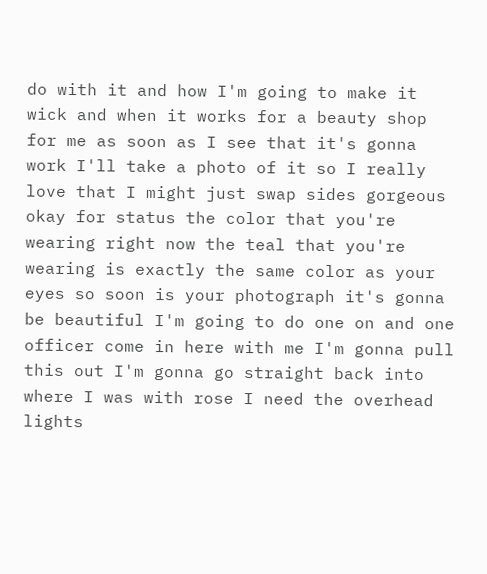do with it and how I'm going to make it wick and when it works for a beauty shop for me as soon as I see that it's gonna work I'll take a photo of it so I really love that I might just swap sides gorgeous okay for status the color that you're wearing right now the teal that you're wearing is exactly the same color as your eyes so soon is your photograph it's gonna be beautiful I'm going to do one on and one officer come in here with me I'm gonna pull this out I'm gonna go straight back into where I was with rose I need the overhead lights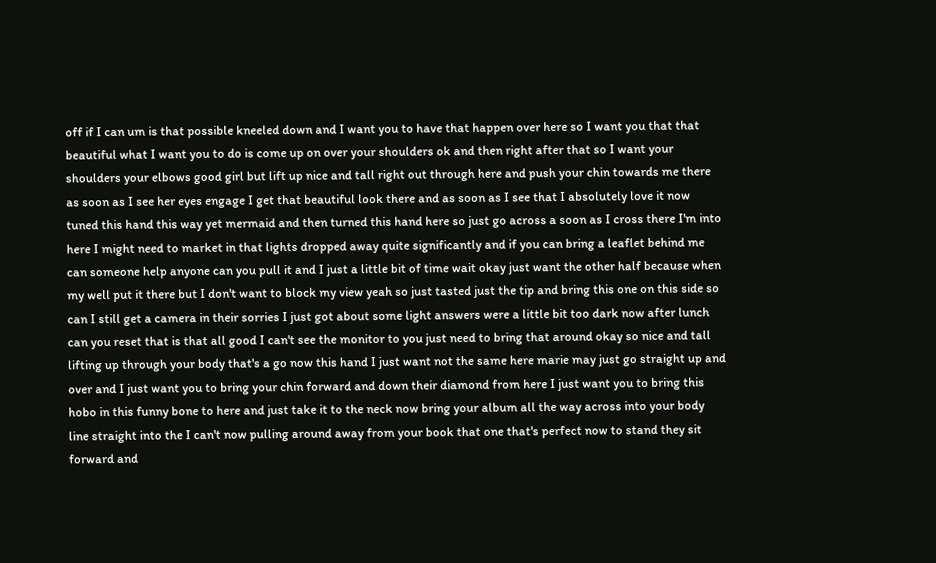off if I can um is that possible kneeled down and I want you to have that happen over here so I want you that that beautiful what I want you to do is come up on over your shoulders ok and then right after that so I want your shoulders your elbows good girl but lift up nice and tall right out through here and push your chin towards me there as soon as I see her eyes engage I get that beautiful look there and as soon as I see that I absolutely love it now tuned this hand this way yet mermaid and then turned this hand here so just go across a soon as I cross there I'm into here I might need to market in that lights dropped away quite significantly and if you can bring a leaflet behind me can someone help anyone can you pull it and I just a little bit of time wait okay just want the other half because when my well put it there but I don't want to block my view yeah so just tasted just the tip and bring this one on this side so can I still get a camera in their sorries I just got about some light answers were a little bit too dark now after lunch can you reset that is that all good I can't see the monitor to you just need to bring that around okay so nice and tall lifting up through your body that's a go now this hand I just want not the same here marie may just go straight up and over and I just want you to bring your chin forward and down their diamond from here I just want you to bring this hobo in this funny bone to here and just take it to the neck now bring your album all the way across into your body line straight into the I can't now pulling around away from your book that one that's perfect now to stand they sit forward and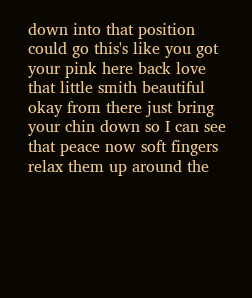down into that position could go this's like you got your pink here back love that little smith beautiful okay from there just bring your chin down so I can see that peace now soft fingers relax them up around the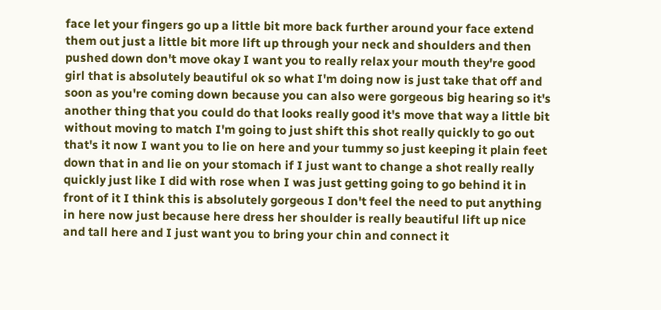face let your fingers go up a little bit more back further around your face extend them out just a little bit more lift up through your neck and shoulders and then pushed down don't move okay I want you to really relax your mouth they're good girl that is absolutely beautiful ok so what I'm doing now is just take that off and soon as you're coming down because you can also were gorgeous big hearing so it's another thing that you could do that looks really good it's move that way a little bit without moving to match I'm going to just shift this shot really quickly to go out that's it now I want you to lie on here and your tummy so just keeping it plain feet down that in and lie on your stomach if I just want to change a shot really really quickly just like I did with rose when I was just getting going to go behind it in front of it I think this is absolutely gorgeous I don't feel the need to put anything in here now just because here dress her shoulder is really beautiful lift up nice and tall here and I just want you to bring your chin and connect it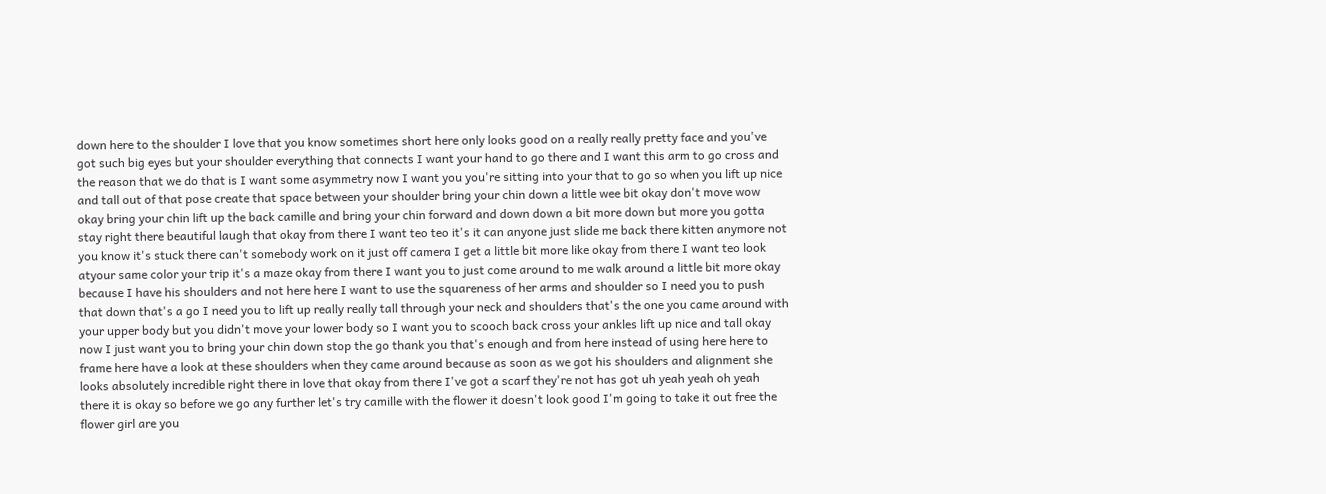down here to the shoulder I love that you know sometimes short here only looks good on a really really pretty face and you've got such big eyes but your shoulder everything that connects I want your hand to go there and I want this arm to go cross and the reason that we do that is I want some asymmetry now I want you you're sitting into your that to go so when you lift up nice and tall out of that pose create that space between your shoulder bring your chin down a little wee bit okay don't move wow okay bring your chin lift up the back camille and bring your chin forward and down down a bit more down but more you gotta stay right there beautiful laugh that okay from there I want teo teo it's it can anyone just slide me back there kitten anymore not you know it's stuck there can't somebody work on it just off camera I get a little bit more like okay from there I want teo look atyour same color your trip it's a maze okay from there I want you to just come around to me walk around a little bit more okay because I have his shoulders and not here here I want to use the squareness of her arms and shoulder so I need you to push that down that's a go I need you to lift up really really tall through your neck and shoulders that's the one you came around with your upper body but you didn't move your lower body so I want you to scooch back cross your ankles lift up nice and tall okay now I just want you to bring your chin down stop the go thank you that's enough and from here instead of using here here to frame here have a look at these shoulders when they came around because as soon as we got his shoulders and alignment she looks absolutely incredible right there in love that okay from there I've got a scarf they're not has got uh yeah yeah oh yeah there it is okay so before we go any further let's try camille with the flower it doesn't look good I'm going to take it out free the flower girl are you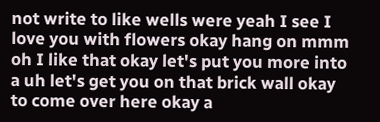not write to like wells were yeah I see I love you with flowers okay hang on mmm oh I like that okay let's put you more into a uh let's get you on that brick wall okay to come over here okay a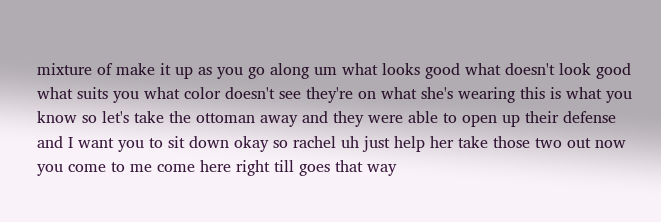mixture of make it up as you go along um what looks good what doesn't look good what suits you what color doesn't see they're on what she's wearing this is what you know so let's take the ottoman away and they were able to open up their defense and I want you to sit down okay so rachel uh just help her take those two out now you come to me come here right till goes that way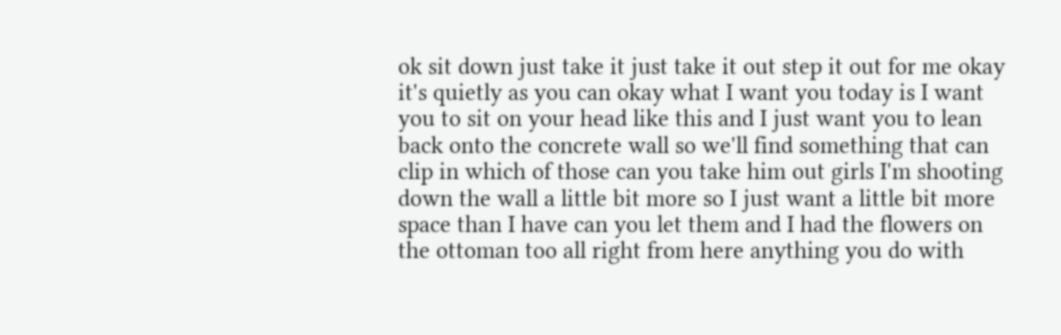ok sit down just take it just take it out step it out for me okay it's quietly as you can okay what I want you today is I want you to sit on your head like this and I just want you to lean back onto the concrete wall so we'll find something that can clip in which of those can you take him out girls I'm shooting down the wall a little bit more so I just want a little bit more space than I have can you let them and I had the flowers on the ottoman too all right from here anything you do with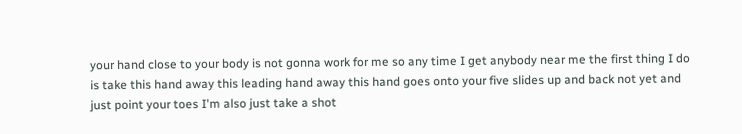your hand close to your body is not gonna work for me so any time I get anybody near me the first thing I do is take this hand away this leading hand away this hand goes onto your five slides up and back not yet and just point your toes I'm also just take a shot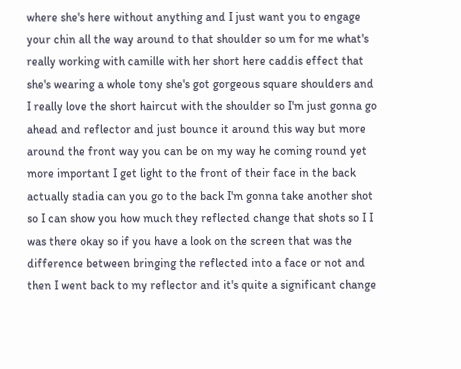where she's here without anything and I just want you to engage your chin all the way around to that shoulder so um for me what's really working with camille with her short here caddis effect that she's wearing a whole tony she's got gorgeous square shoulders and I really love the short haircut with the shoulder so I'm just gonna go ahead and reflector and just bounce it around this way but more around the front way you can be on my way he coming round yet more important I get light to the front of their face in the back actually stadia can you go to the back I'm gonna take another shot so I can show you how much they reflected change that shots so I I was there okay so if you have a look on the screen that was the difference between bringing the reflected into a face or not and then I went back to my reflector and it's quite a significant change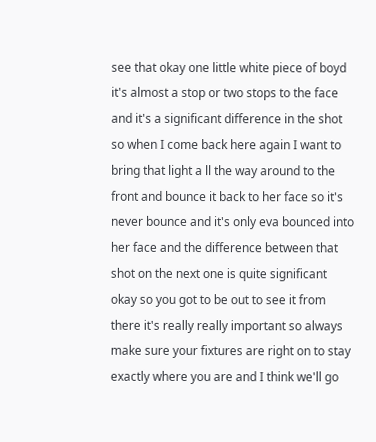see that okay one little white piece of boyd it's almost a stop or two stops to the face and it's a significant difference in the shot so when I come back here again I want to bring that light a ll the way around to the front and bounce it back to her face so it's never bounce and it's only eva bounced into her face and the difference between that shot on the next one is quite significant okay so you got to be out to see it from there it's really really important so always make sure your fixtures are right on to stay exactly where you are and I think we'll go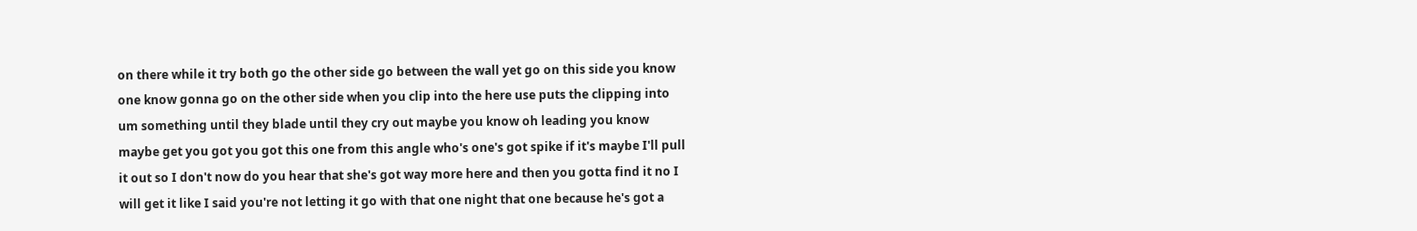on there while it try both go the other side go between the wall yet go on this side you know one know gonna go on the other side when you clip into the here use puts the clipping into um something until they blade until they cry out maybe you know oh leading you know maybe get you got you got this one from this angle who's one's got spike if it's maybe I'll pull it out so I don't now do you hear that she's got way more here and then you gotta find it no I will get it like I said you're not letting it go with that one night that one because he's got a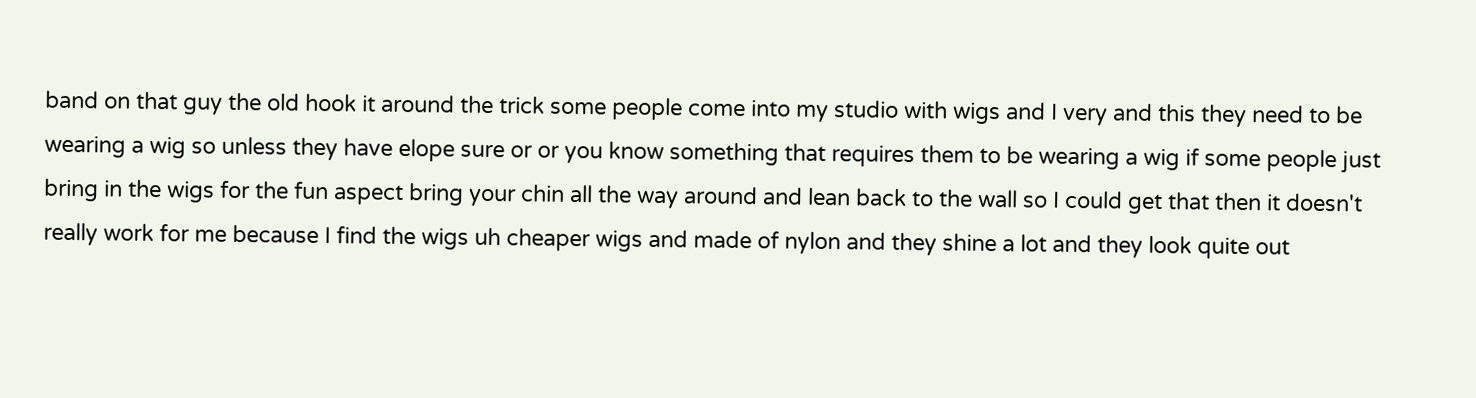band on that guy the old hook it around the trick some people come into my studio with wigs and I very and this they need to be wearing a wig so unless they have elope sure or or you know something that requires them to be wearing a wig if some people just bring in the wigs for the fun aspect bring your chin all the way around and lean back to the wall so I could get that then it doesn't really work for me because I find the wigs uh cheaper wigs and made of nylon and they shine a lot and they look quite out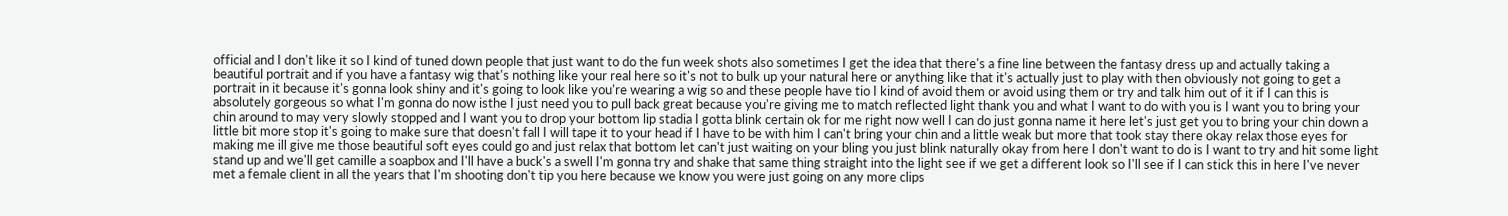official and I don't like it so I kind of tuned down people that just want to do the fun week shots also sometimes I get the idea that there's a fine line between the fantasy dress up and actually taking a beautiful portrait and if you have a fantasy wig that's nothing like your real here so it's not to bulk up your natural here or anything like that it's actually just to play with then obviously not going to get a portrait in it because it's gonna look shiny and it's going to look like you're wearing a wig so and these people have tio I kind of avoid them or avoid using them or try and talk him out of it if I can this is absolutely gorgeous so what I'm gonna do now isthe I just need you to pull back great because you're giving me to match reflected light thank you and what I want to do with you is I want you to bring your chin around to may very slowly stopped and I want you to drop your bottom lip stadia I gotta blink certain ok for me right now well I can do just gonna name it here let's just get you to bring your chin down a little bit more stop it's going to make sure that doesn't fall I will tape it to your head if I have to be with him I can't bring your chin and a little weak but more that took stay there okay relax those eyes for making me ill give me those beautiful soft eyes could go and just relax that bottom let can't just waiting on your bling you just blink naturally okay from here I don't want to do is I want to try and hit some light stand up and we'll get camille a soapbox and I'll have a buck's a swell I'm gonna try and shake that same thing straight into the light see if we get a different look so I'll see if I can stick this in here I've never met a female client in all the years that I'm shooting don't tip you here because we know you were just going on any more clips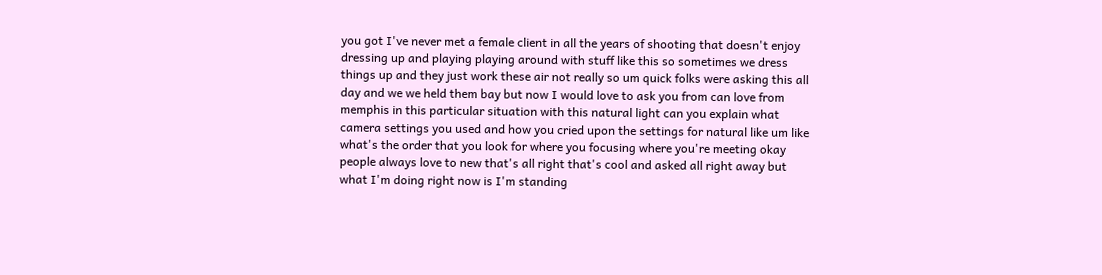you got I've never met a female client in all the years of shooting that doesn't enjoy dressing up and playing playing around with stuff like this so sometimes we dress things up and they just work these air not really so um quick folks were asking this all day and we we held them bay but now I would love to ask you from can love from memphis in this particular situation with this natural light can you explain what camera settings you used and how you cried upon the settings for natural like um like what's the order that you look for where you focusing where you're meeting okay people always love to new that's all right that's cool and asked all right away but what I'm doing right now is I'm standing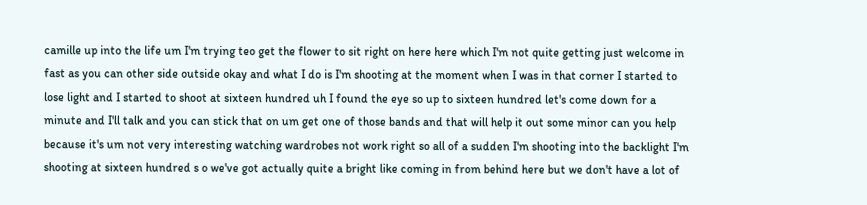camille up into the life um I'm trying teo get the flower to sit right on here here which I'm not quite getting just welcome in fast as you can other side outside okay and what I do is I'm shooting at the moment when I was in that corner I started to lose light and I started to shoot at sixteen hundred uh I found the eye so up to sixteen hundred let's come down for a minute and I'll talk and you can stick that on um get one of those bands and that will help it out some minor can you help because it's um not very interesting watching wardrobes not work right so all of a sudden I'm shooting into the backlight I'm shooting at sixteen hundred s o we've got actually quite a bright like coming in from behind here but we don't have a lot of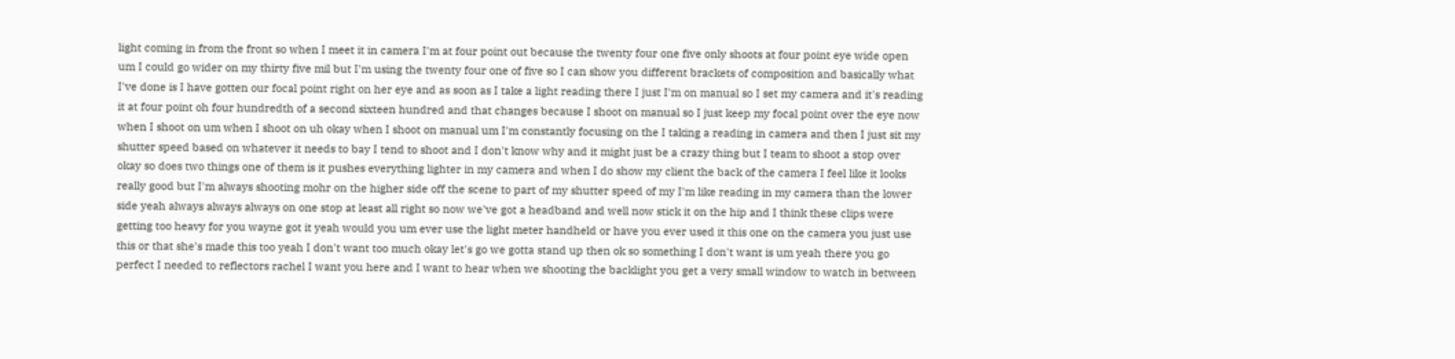light coming in from the front so when I meet it in camera I'm at four point out because the twenty four one five only shoots at four point eye wide open um I could go wider on my thirty five mil but I'm using the twenty four one of five so I can show you different brackets of composition and basically what I've done is I have gotten our focal point right on her eye and as soon as I take a light reading there I just I'm on manual so I set my camera and it's reading it at four point oh four hundredth of a second sixteen hundred and that changes because I shoot on manual so I just keep my focal point over the eye now when I shoot on um when I shoot on uh okay when I shoot on manual um I'm constantly focusing on the I taking a reading in camera and then I just sit my shutter speed based on whatever it needs to bay I tend to shoot and I don't know why and it might just be a crazy thing but I team to shoot a stop over okay so does two things one of them is it pushes everything lighter in my camera and when I do show my client the back of the camera I feel like it looks really good but I'm always shooting mohr on the higher side off the scene to part of my shutter speed of my I'm like reading in my camera than the lower side yeah always always always on one stop at least all right so now we've got a headband and well now stick it on the hip and I think these clips were getting too heavy for you wayne got it yeah would you um ever use the light meter handheld or have you ever used it this one on the camera you just use this or that she's made this too yeah I don't want too much okay let's go we gotta stand up then ok so something I don't want is um yeah there you go perfect I needed to reflectors rachel I want you here and I want to hear when we shooting the backlight you get a very small window to watch in between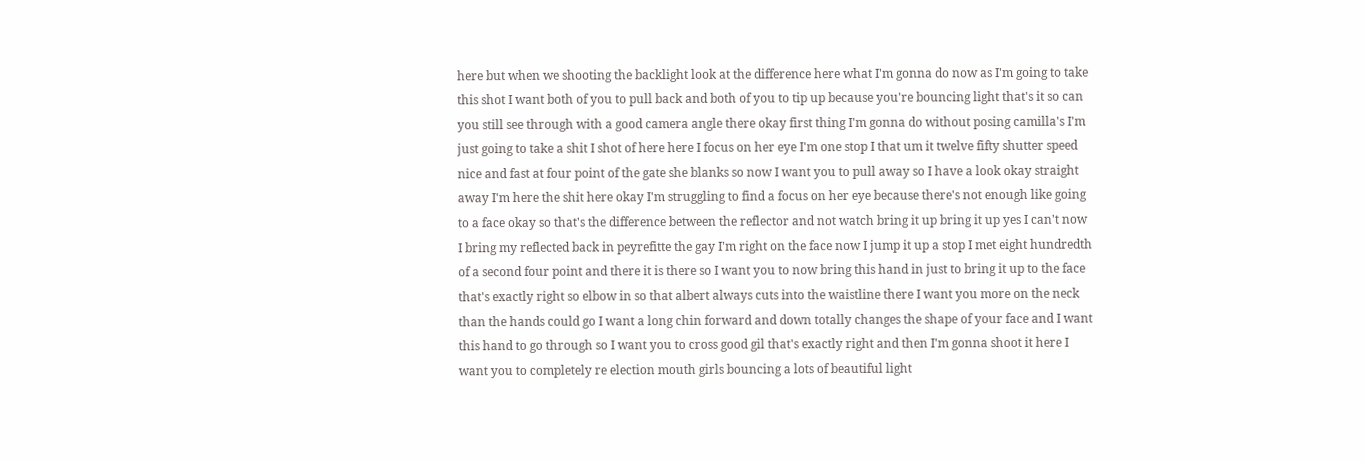here but when we shooting the backlight look at the difference here what I'm gonna do now as I'm going to take this shot I want both of you to pull back and both of you to tip up because you're bouncing light that's it so can you still see through with a good camera angle there okay first thing I'm gonna do without posing camilla's I'm just going to take a shit I shot of here here I focus on her eye I'm one stop I that um it twelve fifty shutter speed nice and fast at four point of the gate she blanks so now I want you to pull away so I have a look okay straight away I'm here the shit here okay I'm struggling to find a focus on her eye because there's not enough like going to a face okay so that's the difference between the reflector and not watch bring it up bring it up yes I can't now I bring my reflected back in peyrefitte the gay I'm right on the face now I jump it up a stop I met eight hundredth of a second four point and there it is there so I want you to now bring this hand in just to bring it up to the face that's exactly right so elbow in so that albert always cuts into the waistline there I want you more on the neck than the hands could go I want a long chin forward and down totally changes the shape of your face and I want this hand to go through so I want you to cross good gil that's exactly right and then I'm gonna shoot it here I want you to completely re election mouth girls bouncing a lots of beautiful light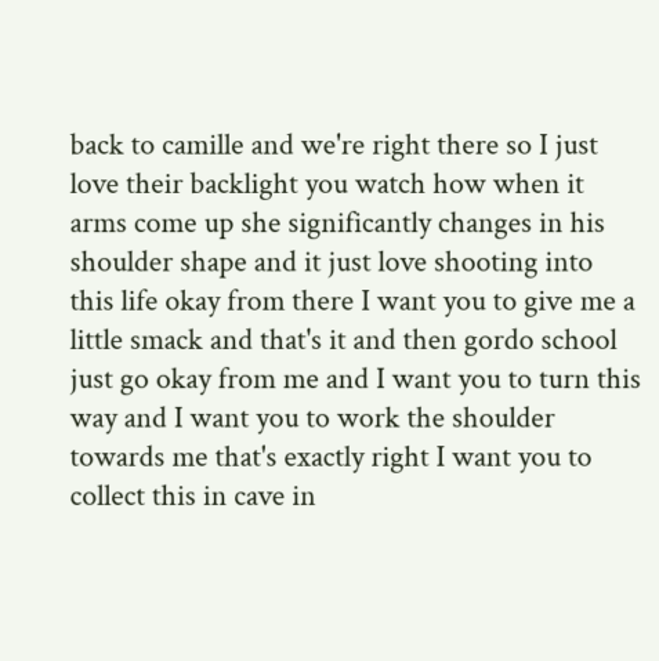back to camille and we're right there so I just love their backlight you watch how when it arms come up she significantly changes in his shoulder shape and it just love shooting into this life okay from there I want you to give me a little smack and that's it and then gordo school just go okay from me and I want you to turn this way and I want you to work the shoulder towards me that's exactly right I want you to collect this in cave in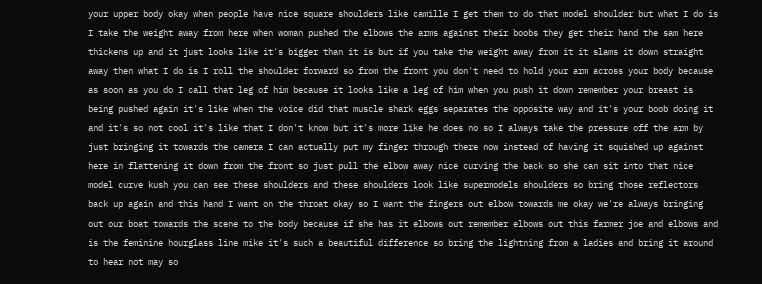your upper body okay when people have nice square shoulders like camille I get them to do that model shoulder but what I do is I take the weight away from here when woman pushed the elbows the arms against their boobs they get their hand the sam here thickens up and it just looks like it's bigger than it is but if you take the weight away from it it slams it down straight away then what I do is I roll the shoulder forward so from the front you don't need to hold your arm across your body because as soon as you do I call that leg of him because it looks like a leg of him when you push it down remember your breast is being pushed again it's like when the voice did that muscle shark eggs separates the opposite way and it's your boob doing it and it's so not cool it's like that I don't know but it's more like he does no so I always take the pressure off the arm by just bringing it towards the camera I can actually put my finger through there now instead of having it squished up against here in flattening it down from the front so just pull the elbow away nice curving the back so she can sit into that nice model curve kush you can see these shoulders and these shoulders look like supermodels shoulders so bring those reflectors back up again and this hand I want on the throat okay so I want the fingers out elbow towards me okay we're always bringing out our boat towards the scene to the body because if she has it elbows out remember elbows out this farmer joe and elbows and is the feminine hourglass line mike it's such a beautiful difference so bring the lightning from a ladies and bring it around to hear not may so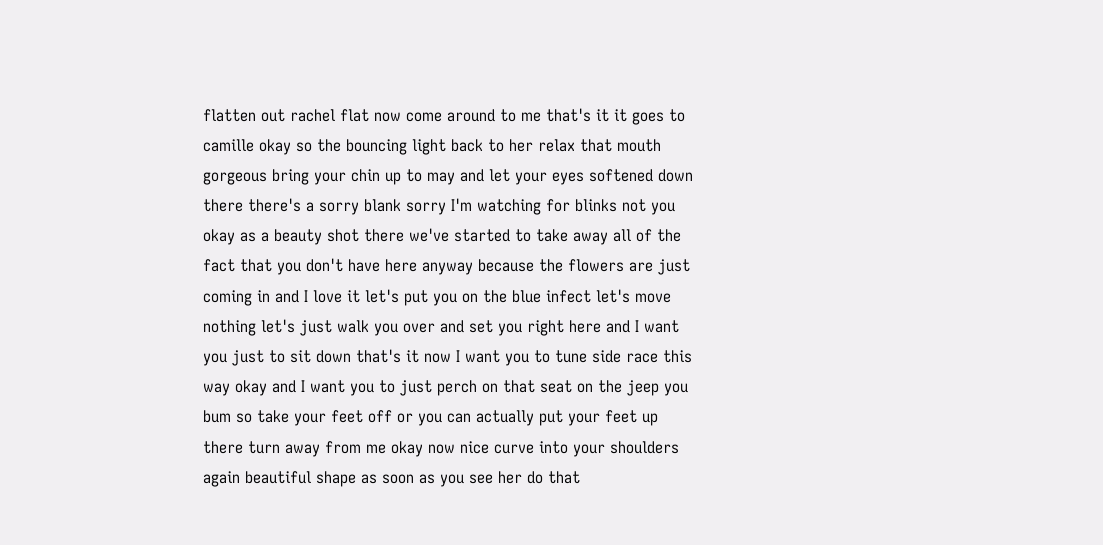flatten out rachel flat now come around to me that's it it goes to camille okay so the bouncing light back to her relax that mouth gorgeous bring your chin up to may and let your eyes softened down there there's a sorry blank sorry I'm watching for blinks not you okay as a beauty shot there we've started to take away all of the fact that you don't have here anyway because the flowers are just coming in and I love it let's put you on the blue infect let's move nothing let's just walk you over and set you right here and I want you just to sit down that's it now I want you to tune side race this way okay and I want you to just perch on that seat on the jeep you bum so take your feet off or you can actually put your feet up there turn away from me okay now nice curve into your shoulders again beautiful shape as soon as you see her do that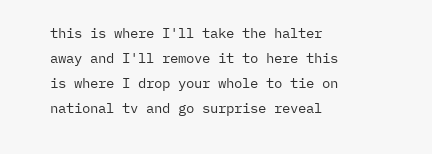this is where I'll take the halter away and I'll remove it to here this is where I drop your whole to tie on national tv and go surprise reveal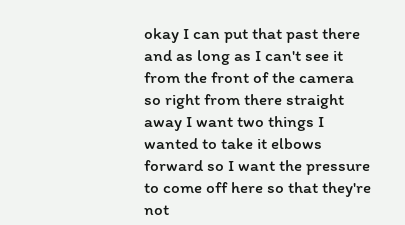okay I can put that past there and as long as I can't see it from the front of the camera so right from there straight away I want two things I wanted to take it elbows forward so I want the pressure to come off here so that they're not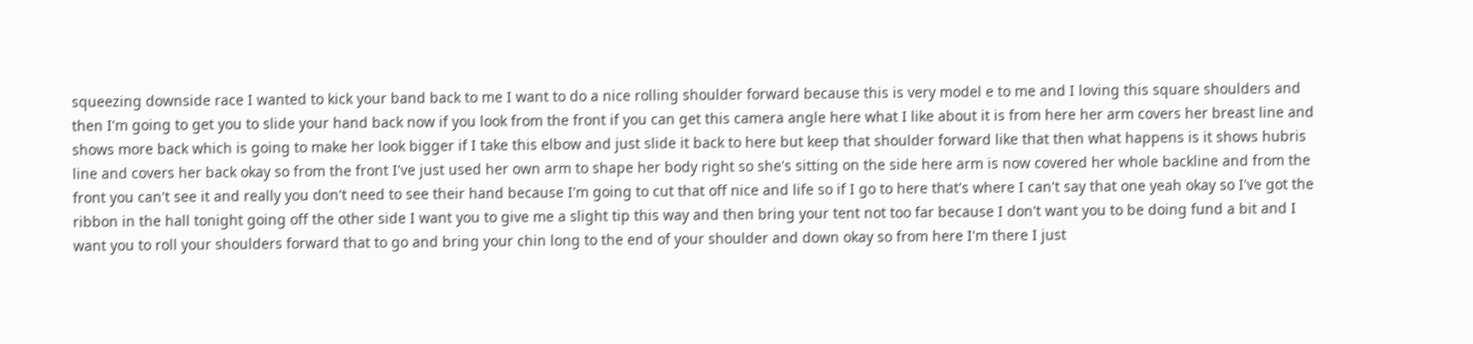squeezing downside race I wanted to kick your band back to me I want to do a nice rolling shoulder forward because this is very model e to me and I loving this square shoulders and then I'm going to get you to slide your hand back now if you look from the front if you can get this camera angle here what I like about it is from here her arm covers her breast line and shows more back which is going to make her look bigger if I take this elbow and just slide it back to here but keep that shoulder forward like that then what happens is it shows hubris line and covers her back okay so from the front I've just used her own arm to shape her body right so she's sitting on the side here arm is now covered her whole backline and from the front you can't see it and really you don't need to see their hand because I'm going to cut that off nice and life so if I go to here that's where I can't say that one yeah okay so I've got the ribbon in the hall tonight going off the other side I want you to give me a slight tip this way and then bring your tent not too far because I don't want you to be doing fund a bit and I want you to roll your shoulders forward that to go and bring your chin long to the end of your shoulder and down okay so from here I'm there I just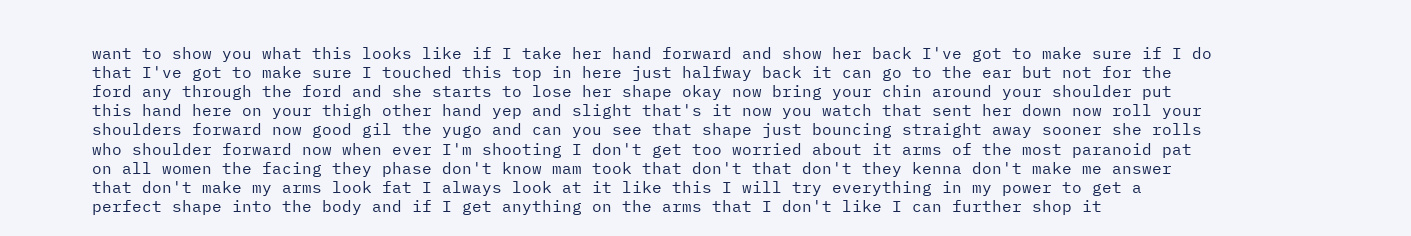want to show you what this looks like if I take her hand forward and show her back I've got to make sure if I do that I've got to make sure I touched this top in here just halfway back it can go to the ear but not for the ford any through the ford and she starts to lose her shape okay now bring your chin around your shoulder put this hand here on your thigh other hand yep and slight that's it now you watch that sent her down now roll your shoulders forward now good gil the yugo and can you see that shape just bouncing straight away sooner she rolls who shoulder forward now when ever I'm shooting I don't get too worried about it arms of the most paranoid pat on all women the facing they phase don't know mam took that don't that don't they kenna don't make me answer that don't make my arms look fat I always look at it like this I will try everything in my power to get a perfect shape into the body and if I get anything on the arms that I don't like I can further shop it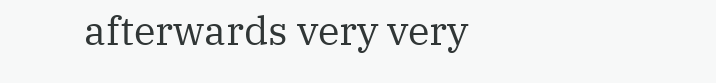afterwards very very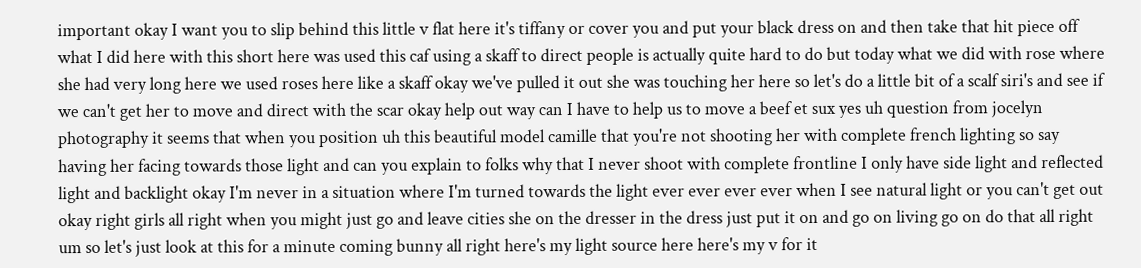important okay I want you to slip behind this little v flat here it's tiffany or cover you and put your black dress on and then take that hit piece off what I did here with this short here was used this caf using a skaff to direct people is actually quite hard to do but today what we did with rose where she had very long here we used roses here like a skaff okay we've pulled it out she was touching her here so let's do a little bit of a scalf siri's and see if we can't get her to move and direct with the scar okay help out way can I have to help us to move a beef et sux yes uh question from jocelyn photography it seems that when you position uh this beautiful model camille that you're not shooting her with complete french lighting so say having her facing towards those light and can you explain to folks why that I never shoot with complete frontline I only have side light and reflected light and backlight okay I'm never in a situation where I'm turned towards the light ever ever ever ever when I see natural light or you can't get out okay right girls all right when you might just go and leave cities she on the dresser in the dress just put it on and go on living go on do that all right um so let's just look at this for a minute coming bunny all right here's my light source here here's my v for it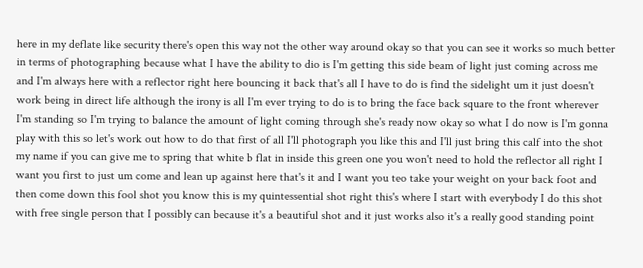here in my deflate like security there's open this way not the other way around okay so that you can see it works so much better in terms of photographing because what I have the ability to dio is I'm getting this side beam of light just coming across me and I'm always here with a reflector right here bouncing it back that's all I have to do is find the sidelight um it just doesn't work being in direct life although the irony is all I'm ever trying to do is to bring the face back square to the front wherever I'm standing so I'm trying to balance the amount of light coming through she's ready now okay so what I do now is I'm gonna play with this so let's work out how to do that first of all I'll photograph you like this and I'll just bring this calf into the shot my name if you can give me to spring that white b flat in inside this green one you won't need to hold the reflector all right I want you first to just um come and lean up against here that's it and I want you teo take your weight on your back foot and then come down this fool shot you know this is my quintessential shot right this's where I start with everybody I do this shot with free single person that I possibly can because it's a beautiful shot and it just works also it's a really good standing point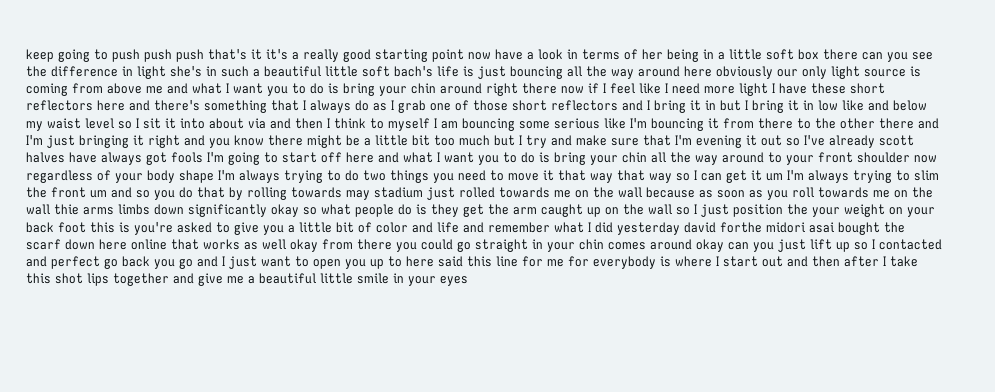keep going to push push push that's it it's a really good starting point now have a look in terms of her being in a little soft box there can you see the difference in light she's in such a beautiful little soft bach's life is just bouncing all the way around here obviously our only light source is coming from above me and what I want you to do is bring your chin around right there now if I feel like I need more light I have these short reflectors here and there's something that I always do as I grab one of those short reflectors and I bring it in but I bring it in low like and below my waist level so I sit it into about via and then I think to myself I am bouncing some serious like I'm bouncing it from there to the other there and I'm just bringing it right and you know there might be a little bit too much but I try and make sure that I'm evening it out so I've already scott halves have always got fools I'm going to start off here and what I want you to do is bring your chin all the way around to your front shoulder now regardless of your body shape I'm always trying to do two things you need to move it that way that way so I can get it um I'm always trying to slim the front um and so you do that by rolling towards may stadium just rolled towards me on the wall because as soon as you roll towards me on the wall thie arms limbs down significantly okay so what people do is they get the arm caught up on the wall so I just position the your weight on your back foot this is you're asked to give you a little bit of color and life and remember what I did yesterday david forthe midori asai bought the scarf down here online that works as well okay from there you could go straight in your chin comes around okay can you just lift up so I contacted and perfect go back you go and I just want to open you up to here said this line for me for everybody is where I start out and then after I take this shot lips together and give me a beautiful little smile in your eyes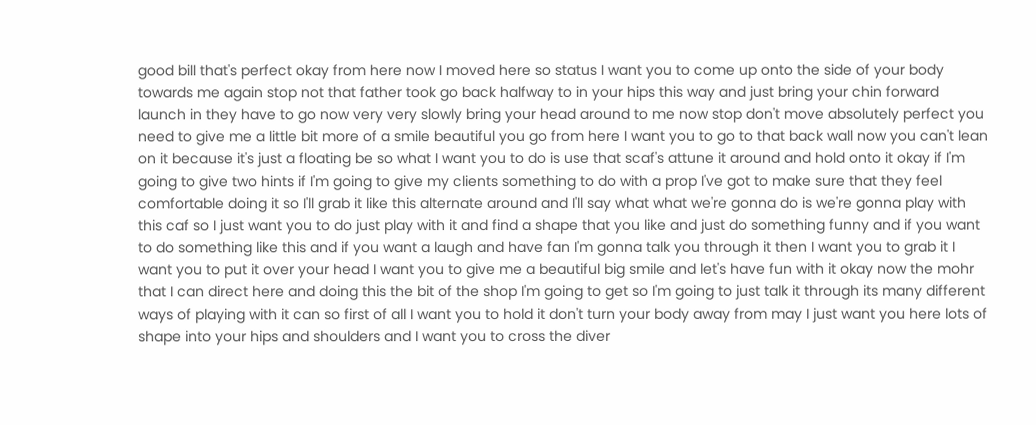good bill that's perfect okay from here now I moved here so status I want you to come up onto the side of your body towards me again stop not that father took go back halfway to in your hips this way and just bring your chin forward launch in they have to go now very very slowly bring your head around to me now stop don't move absolutely perfect you need to give me a little bit more of a smile beautiful you go from here I want you to go to that back wall now you can't lean on it because it's just a floating be so what I want you to do is use that scaf's attune it around and hold onto it okay if I'm going to give two hints if I'm going to give my clients something to do with a prop I've got to make sure that they feel comfortable doing it so I'll grab it like this alternate around and I'll say what what we're gonna do is we're gonna play with this caf so I just want you to do just play with it and find a shape that you like and just do something funny and if you want to do something like this and if you want a laugh and have fan I'm gonna talk you through it then I want you to grab it I want you to put it over your head I want you to give me a beautiful big smile and let's have fun with it okay now the mohr that I can direct here and doing this the bit of the shop I'm going to get so I'm going to just talk it through its many different ways of playing with it can so first of all I want you to hold it don't turn your body away from may I just want you here lots of shape into your hips and shoulders and I want you to cross the diver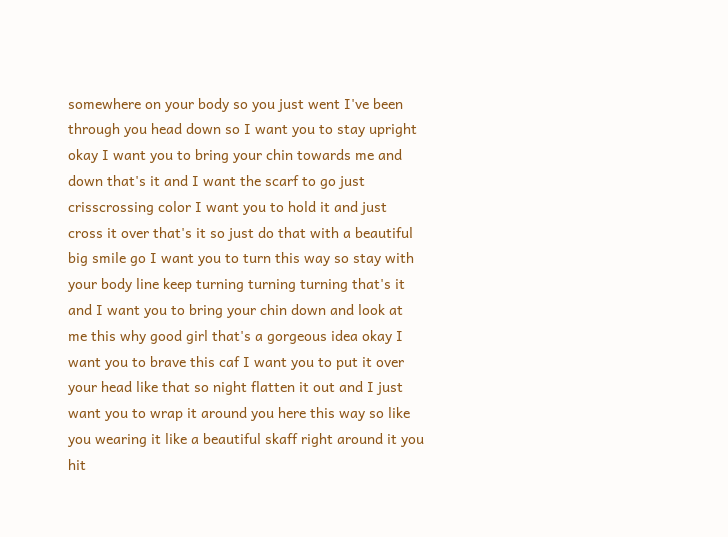somewhere on your body so you just went I've been through you head down so I want you to stay upright okay I want you to bring your chin towards me and down that's it and I want the scarf to go just crisscrossing color I want you to hold it and just cross it over that's it so just do that with a beautiful big smile go I want you to turn this way so stay with your body line keep turning turning turning that's it and I want you to bring your chin down and look at me this why good girl that's a gorgeous idea okay I want you to brave this caf I want you to put it over your head like that so night flatten it out and I just want you to wrap it around you here this way so like you wearing it like a beautiful skaff right around it you hit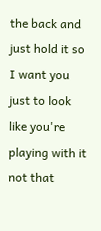the back and just hold it so I want you just to look like you're playing with it not that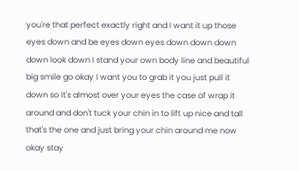you're that perfect exactly right and I want it up those eyes down and be eyes down eyes down down down down look down I stand your own body line and beautiful big smile go okay I want you to grab it you just pull it down so it's almost over your eyes the case of wrap it around and don't tuck your chin in to lift up nice and tall that's the one and just bring your chin around me now okay stay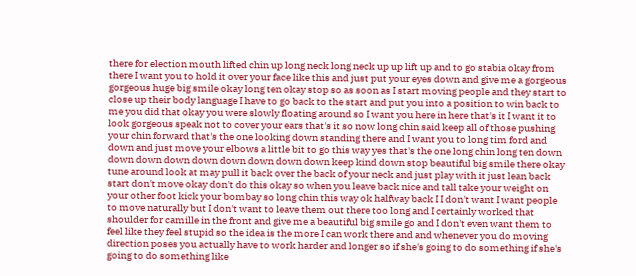there for election mouth lifted chin up long neck long neck up up lift up and to go stabia okay from there I want you to hold it over your face like this and just put your eyes down and give me a gorgeous gorgeous huge big smile okay long ten okay stop so as soon as I start moving people and they start to close up their body language I have to go back to the start and put you into a position to win back to me you did that okay you were slowly floating around so I want you here in here that's it I want it to look gorgeous speak not to cover your ears that's it so now long chin said keep all of those pushing your chin forward that's the one looking down standing there and I want you to long tim ford and down and just move your elbows a little bit to go this way yes that's the one long chin long ten down down down down down down down down down keep kind down stop beautiful big smile there okay tune around look at may pull it back over the back of your neck and just play with it just lean back start don't move okay don't do this okay so when you leave back nice and tall take your weight on your other foot kick your bombay so long chin this way ok halfway back I I don't want I want people to move naturally but I don't want to leave them out there too long and I certainly worked that shoulder for camille in the front and give me a beautiful big smile go and I don't even want them to feel like they feel stupid so the idea is the more I can work there and and whenever you do moving direction poses you actually have to work harder and longer so if she's going to do something if she's going to do something like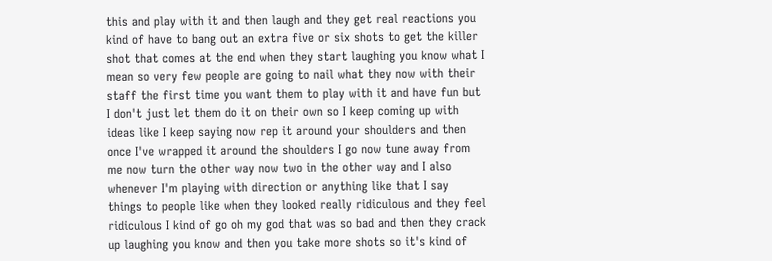this and play with it and then laugh and they get real reactions you kind of have to bang out an extra five or six shots to get the killer shot that comes at the end when they start laughing you know what I mean so very few people are going to nail what they now with their staff the first time you want them to play with it and have fun but I don't just let them do it on their own so I keep coming up with ideas like I keep saying now rep it around your shoulders and then once I've wrapped it around the shoulders I go now tune away from me now turn the other way now two in the other way and I also whenever I'm playing with direction or anything like that I say things to people like when they looked really ridiculous and they feel ridiculous I kind of go oh my god that was so bad and then they crack up laughing you know and then you take more shots so it's kind of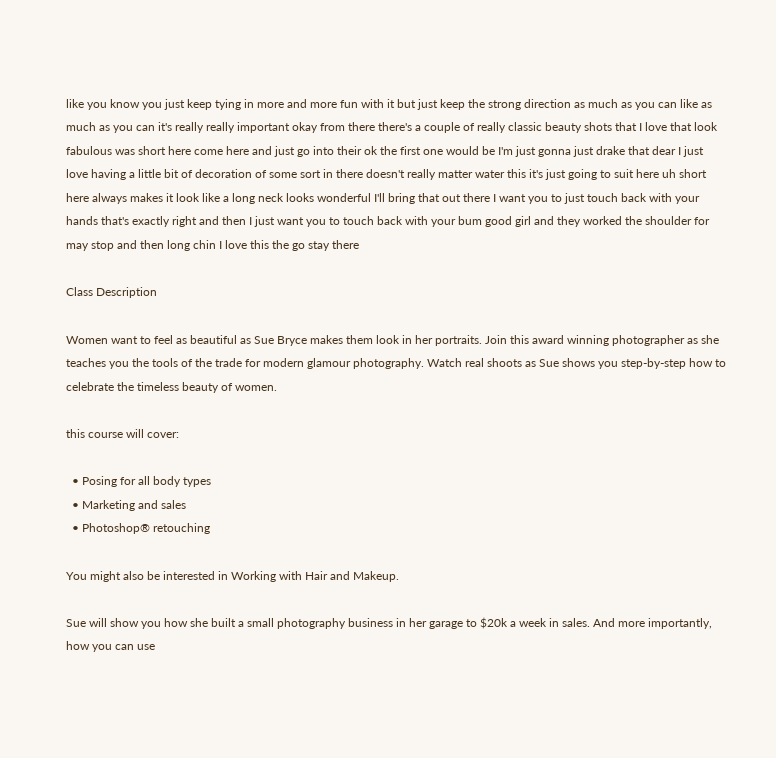like you know you just keep tying in more and more fun with it but just keep the strong direction as much as you can like as much as you can it's really really important okay from there there's a couple of really classic beauty shots that I love that look fabulous was short here come here and just go into their ok the first one would be I'm just gonna just drake that dear I just love having a little bit of decoration of some sort in there doesn't really matter water this it's just going to suit here uh short here always makes it look like a long neck looks wonderful I'll bring that out there I want you to just touch back with your hands that's exactly right and then I just want you to touch back with your bum good girl and they worked the shoulder for may stop and then long chin I love this the go stay there

Class Description

Women want to feel as beautiful as Sue Bryce makes them look in her portraits. Join this award winning photographer as she teaches you the tools of the trade for modern glamour photography. Watch real shoots as Sue shows you step-by-step how to celebrate the timeless beauty of women.

this course will cover:

  • Posing for all body types
  • Marketing and sales
  • Photoshop® retouching

You might also be interested in Working with Hair and Makeup.

Sue will show you how she built a small photography business in her garage to $20k a week in sales. And more importantly, how you can use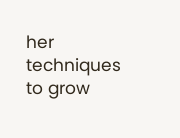her techniques to grow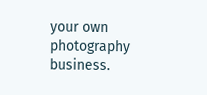your own photography business.